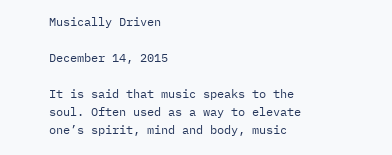Musically Driven

December 14, 2015

It is said that music speaks to the soul. Often used as a way to elevate one’s spirit, mind and body, music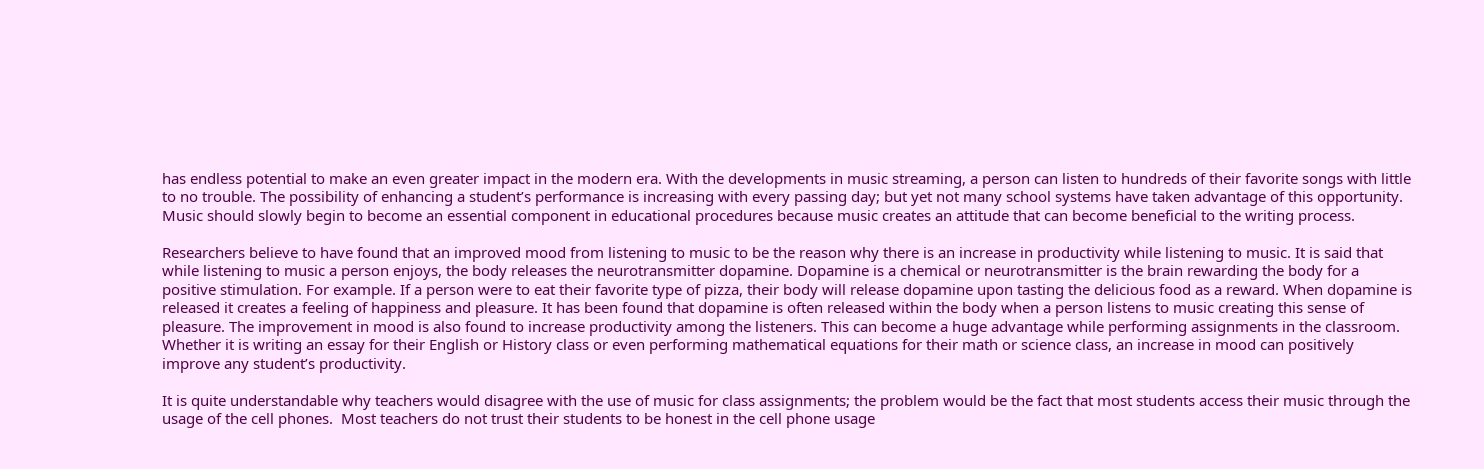has endless potential to make an even greater impact in the modern era. With the developments in music streaming, a person can listen to hundreds of their favorite songs with little to no trouble. The possibility of enhancing a student’s performance is increasing with every passing day; but yet not many school systems have taken advantage of this opportunity. Music should slowly begin to become an essential component in educational procedures because music creates an attitude that can become beneficial to the writing process.

Researchers believe to have found that an improved mood from listening to music to be the reason why there is an increase in productivity while listening to music. It is said that while listening to music a person enjoys, the body releases the neurotransmitter dopamine. Dopamine is a chemical or neurotransmitter is the brain rewarding the body for a positive stimulation. For example. If a person were to eat their favorite type of pizza, their body will release dopamine upon tasting the delicious food as a reward. When dopamine is released it creates a feeling of happiness and pleasure. It has been found that dopamine is often released within the body when a person listens to music creating this sense of pleasure. The improvement in mood is also found to increase productivity among the listeners. This can become a huge advantage while performing assignments in the classroom. Whether it is writing an essay for their English or History class or even performing mathematical equations for their math or science class, an increase in mood can positively improve any student’s productivity.

It is quite understandable why teachers would disagree with the use of music for class assignments; the problem would be the fact that most students access their music through the usage of the cell phones.  Most teachers do not trust their students to be honest in the cell phone usage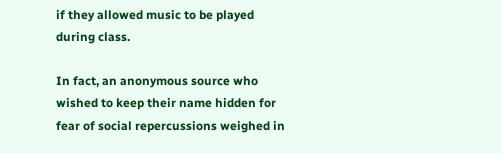if they allowed music to be played during class.

In fact, an anonymous source who wished to keep their name hidden for fear of social repercussions weighed in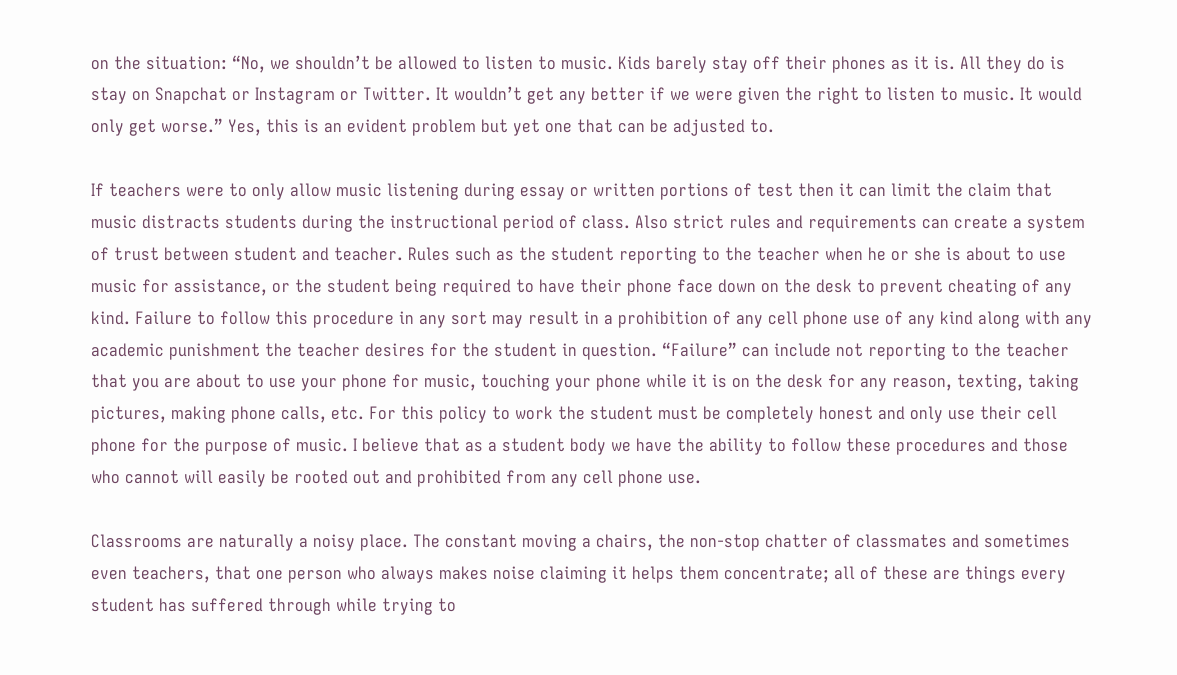on the situation: “No, we shouldn’t be allowed to listen to music. Kids barely stay off their phones as it is. All they do is stay on Snapchat or Instagram or Twitter. It wouldn’t get any better if we were given the right to listen to music. It would only get worse.” Yes, this is an evident problem but yet one that can be adjusted to.

If teachers were to only allow music listening during essay or written portions of test then it can limit the claim that music distracts students during the instructional period of class. Also strict rules and requirements can create a system of trust between student and teacher. Rules such as the student reporting to the teacher when he or she is about to use music for assistance, or the student being required to have their phone face down on the desk to prevent cheating of any kind. Failure to follow this procedure in any sort may result in a prohibition of any cell phone use of any kind along with any academic punishment the teacher desires for the student in question. “Failure” can include not reporting to the teacher that you are about to use your phone for music, touching your phone while it is on the desk for any reason, texting, taking pictures, making phone calls, etc. For this policy to work the student must be completely honest and only use their cell phone for the purpose of music. I believe that as a student body we have the ability to follow these procedures and those who cannot will easily be rooted out and prohibited from any cell phone use.

Classrooms are naturally a noisy place. The constant moving a chairs, the non-stop chatter of classmates and sometimes even teachers, that one person who always makes noise claiming it helps them concentrate; all of these are things every student has suffered through while trying to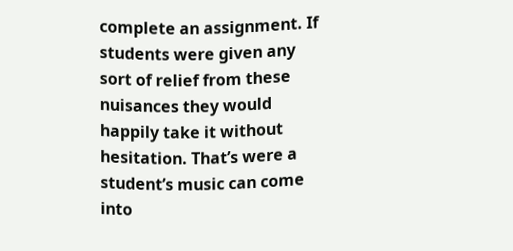complete an assignment. If students were given any sort of relief from these nuisances they would happily take it without hesitation. That’s were a student’s music can come into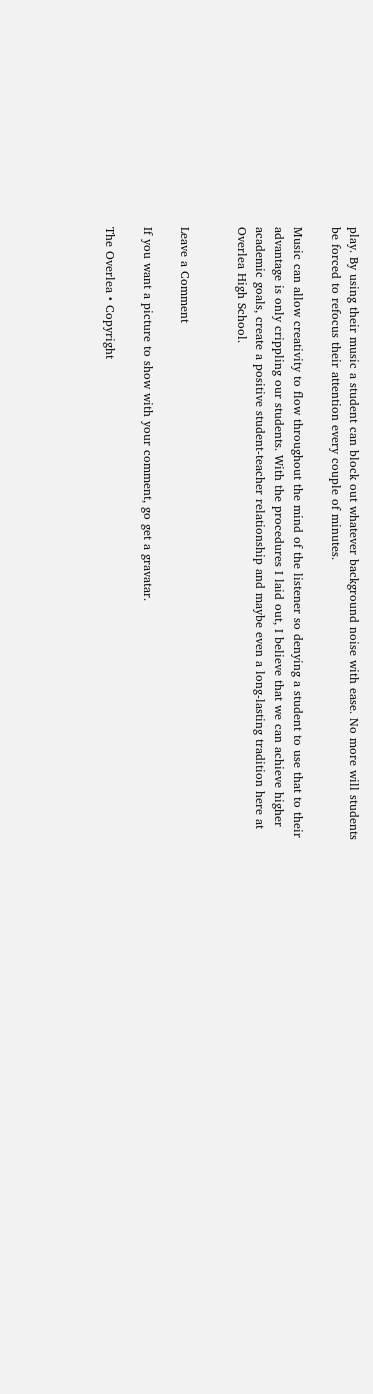play. By using their music a student can block out whatever background noise with ease. No more will students be forced to refocus their attention every couple of minutes.

Music can allow creativity to flow throughout the mind of the listener so denying a student to use that to their advantage is only crippling our students. With the procedures I laid out, I believe that we can achieve higher academic goals, create a positive student-teacher relationship and maybe even a long-lasting tradition here at Overlea High School.


Leave a Comment

If you want a picture to show with your comment, go get a gravatar.

The Overlea • Copyright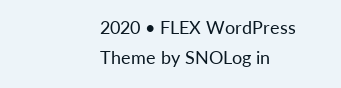2020 • FLEX WordPress Theme by SNOLog in